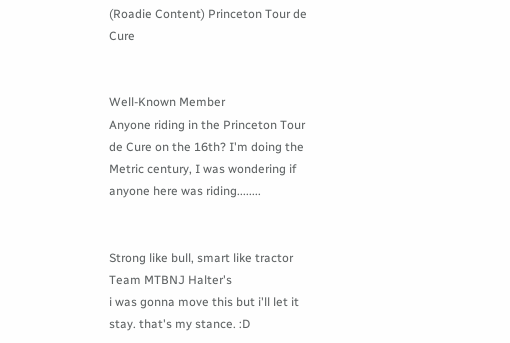(Roadie Content) Princeton Tour de Cure


Well-Known Member
Anyone riding in the Princeton Tour de Cure on the 16th? I'm doing the Metric century, I was wondering if anyone here was riding........


Strong like bull, smart like tractor
Team MTBNJ Halter's
i was gonna move this but i'll let it stay. that's my stance. :D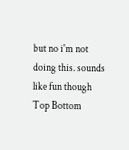but no i'm not doing this. sounds like fun though
Top Bottom